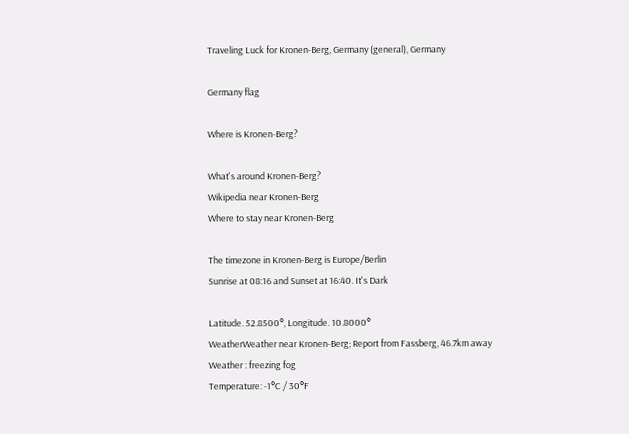Traveling Luck for Kronen-Berg, Germany (general), Germany

Germany flag

Where is Kronen-Berg?

What's around Kronen-Berg?
Wikipedia near Kronen-Berg
Where to stay near Kronen-Berg

The timezone in Kronen-Berg is Europe/Berlin
Sunrise at 08:16 and Sunset at 16:40. It's Dark

Latitude. 52.8500°, Longitude. 10.8000°
WeatherWeather near Kronen-Berg; Report from Fassberg, 46.7km away
Weather : freezing fog
Temperature: -1°C / 30°F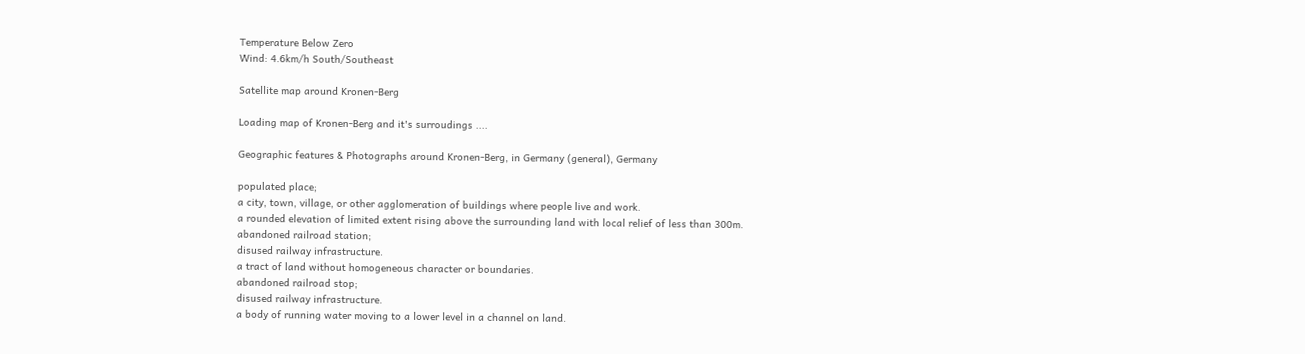Temperature Below Zero
Wind: 4.6km/h South/Southeast

Satellite map around Kronen-Berg

Loading map of Kronen-Berg and it's surroudings ....

Geographic features & Photographs around Kronen-Berg, in Germany (general), Germany

populated place;
a city, town, village, or other agglomeration of buildings where people live and work.
a rounded elevation of limited extent rising above the surrounding land with local relief of less than 300m.
abandoned railroad station;
disused railway infrastructure.
a tract of land without homogeneous character or boundaries.
abandoned railroad stop;
disused railway infrastructure.
a body of running water moving to a lower level in a channel on land.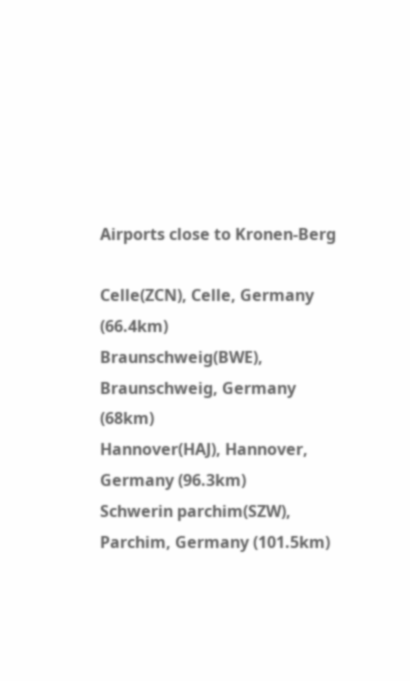Airports close to Kronen-Berg

Celle(ZCN), Celle, Germany (66.4km)
Braunschweig(BWE), Braunschweig, Germany (68km)
Hannover(HAJ), Hannover, Germany (96.3km)
Schwerin parchim(SZW), Parchim, Germany (101.5km)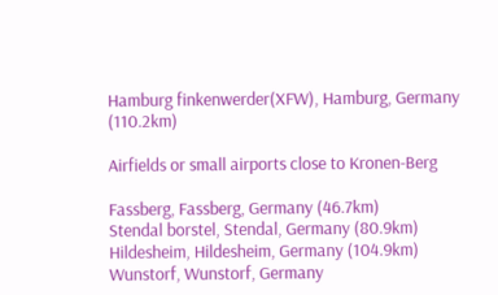Hamburg finkenwerder(XFW), Hamburg, Germany (110.2km)

Airfields or small airports close to Kronen-Berg

Fassberg, Fassberg, Germany (46.7km)
Stendal borstel, Stendal, Germany (80.9km)
Hildesheim, Hildesheim, Germany (104.9km)
Wunstorf, Wunstorf, Germany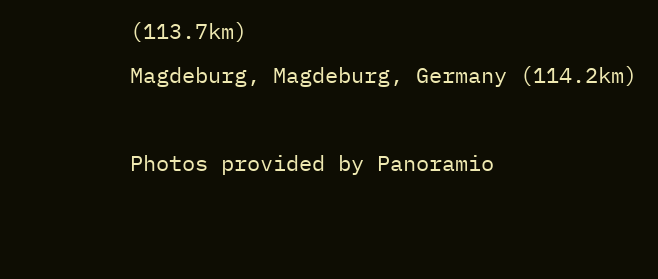(113.7km)
Magdeburg, Magdeburg, Germany (114.2km)

Photos provided by Panoramio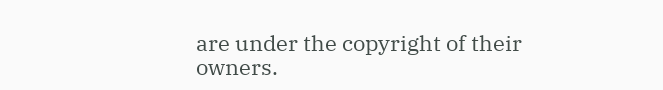are under the copyright of their owners.